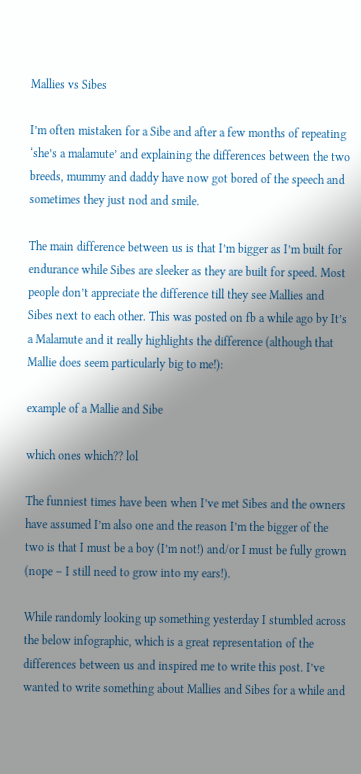Mallies vs Sibes

I’m often mistaken for a Sibe and after a few months of repeating ‘she’s a malamute’ and explaining the differences between the two breeds, mummy and daddy have now got bored of the speech and sometimes they just nod and smile.

The main difference between us is that I’m bigger as I’m built for endurance while Sibes are sleeker as they are built for speed. Most people don’t appreciate the difference till they see Mallies and Sibes next to each other. This was posted on fb a while ago by It’s a Malamute and it really highlights the difference (although that Mallie does seem particularly big to me!):

example of a Mallie and Sibe

which ones which?? lol

The funniest times have been when I’ve met Sibes and the owners have assumed I’m also one and the reason I’m the bigger of the two is that I must be a boy (I’m not!) and/or I must be fully grown (nope – I still need to grow into my ears!).

While randomly looking up something yesterday I stumbled across the below infographic, which is a great representation of the differences between us and inspired me to write this post. I’ve wanted to write something about Mallies and Sibes for a while and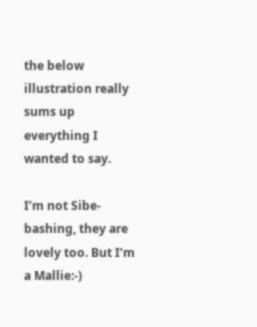the below illustration really sums up everything I wanted to say.

I’m not Sibe-bashing, they are lovely too. But I’m a Mallie:-)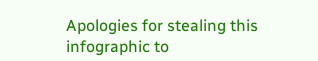Apologies for stealing this infographic to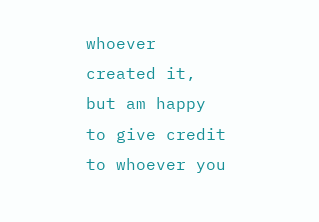whoever created it, but am happy to give credit to whoever you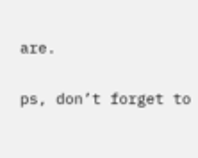are.

ps, don’t forget to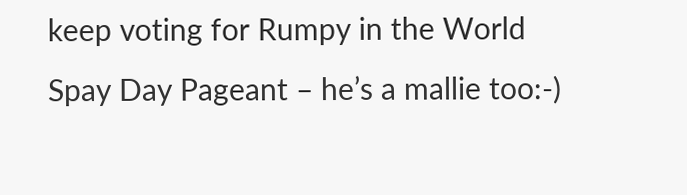keep voting for Rumpy in the World Spay Day Pageant – he’s a mallie too:-)